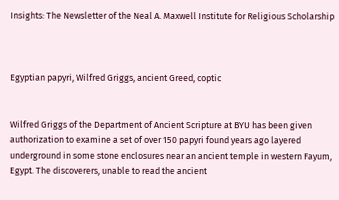Insights: The Newsletter of the Neal A. Maxwell Institute for Religious Scholarship



Egyptian papyri, Wilfred Griggs, ancient Greed, coptic


Wilfred Griggs of the Department of Ancient Scripture at BYU has been given authorization to examine a set of over 150 papyri found years ago layered underground in some stone enclosures near an ancient temple in western Fayum, Egypt. The discoverers, unable to read the ancient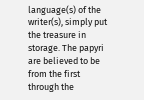language(s) of the writer(s), simply put the treasure in storage. The papyri are believed to be from the first through the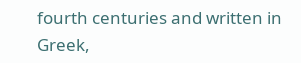fourth centuries and written in Greek,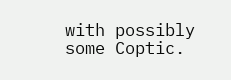with possibly some Coptic.